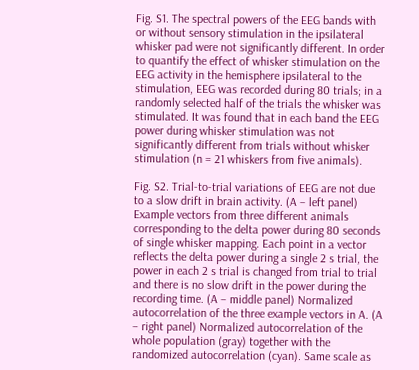Fig. S1. The spectral powers of the EEG bands with or without sensory stimulation in the ipsilateral whisker pad were not significantly different. In order to quantify the effect of whisker stimulation on the EEG activity in the hemisphere ipsilateral to the stimulation, EEG was recorded during 80 trials; in a randomly selected half of the trials the whisker was stimulated. It was found that in each band the EEG power during whisker stimulation was not significantly different from trials without whisker stimulation (n = 21 whiskers from five animals).

Fig. S2. Trial-to-trial variations of EEG are not due to a slow drift in brain activity. (A – left panel) Example vectors from three different animals corresponding to the delta power during 80 seconds of single whisker mapping. Each point in a vector reflects the delta power during a single 2 s trial, the power in each 2 s trial is changed from trial to trial and there is no slow drift in the power during the recording time. (A – middle panel) Normalized autocorrelation of the three example vectors in A. (A – right panel) Normalized autocorrelation of the whole population (gray) together with the randomized autocorrelation (cyan). Same scale as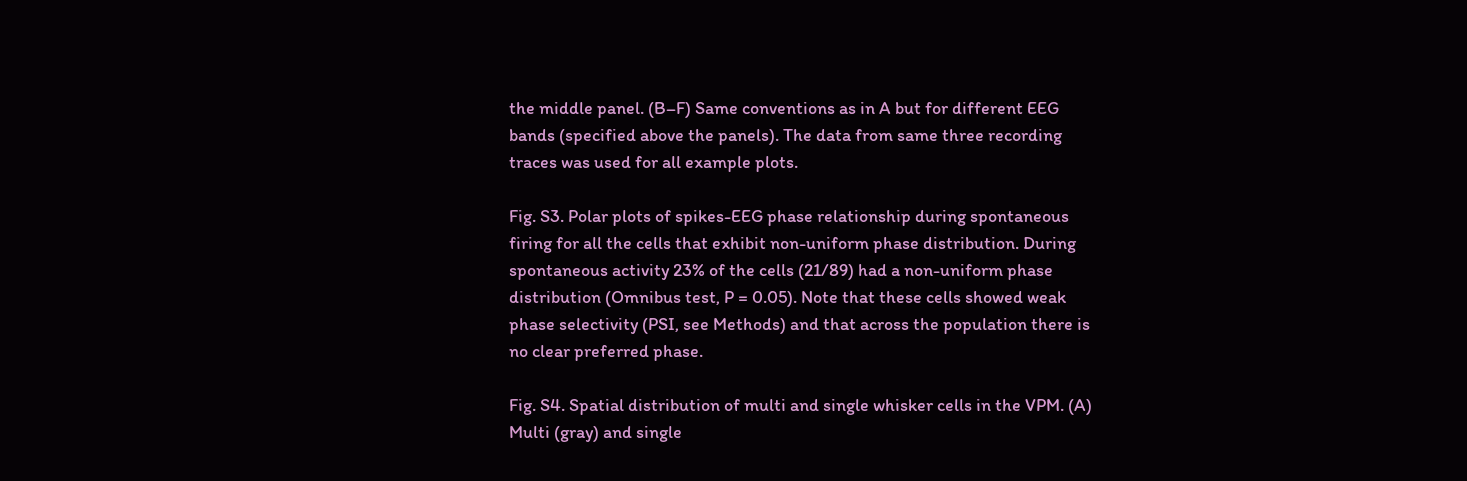the middle panel. (B–F) Same conventions as in A but for different EEG bands (specified above the panels). The data from same three recording traces was used for all example plots.

Fig. S3. Polar plots of spikes-EEG phase relationship during spontaneous firing for all the cells that exhibit non-uniform phase distribution. During spontaneous activity 23% of the cells (21/89) had a non-uniform phase distribution (Omnibus test, P = 0.05). Note that these cells showed weak phase selectivity (PSI, see Methods) and that across the population there is no clear preferred phase.

Fig. S4. Spatial distribution of multi and single whisker cells in the VPM. (A) Multi (gray) and single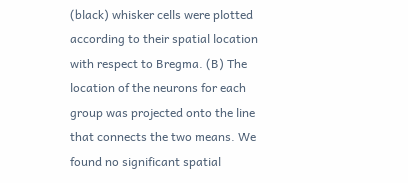(black) whisker cells were plotted according to their spatial location with respect to Bregma. (B) The location of the neurons for each group was projected onto the line that connects the two means. We found no significant spatial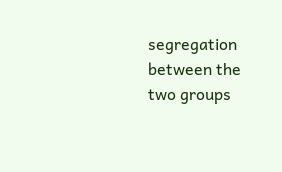segregation between the two groups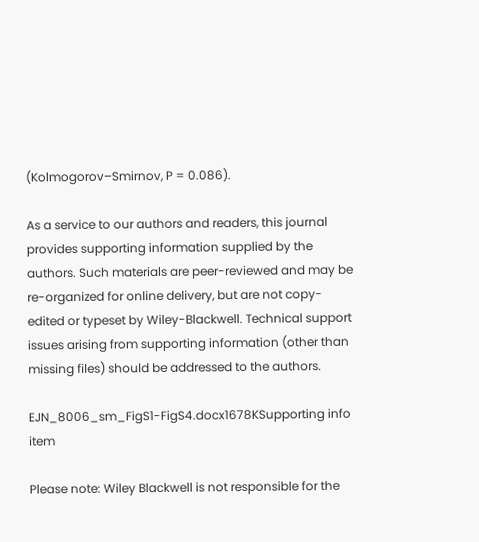(Kolmogorov–Smirnov, P = 0.086).

As a service to our authors and readers, this journal provides supporting information supplied by the authors. Such materials are peer-reviewed and may be re-organized for online delivery, but are not copy-edited or typeset by Wiley-Blackwell. Technical support issues arising from supporting information (other than missing files) should be addressed to the authors.

EJN_8006_sm_FigS1-FigS4.docx1678KSupporting info item

Please note: Wiley Blackwell is not responsible for the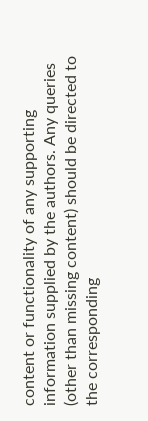content or functionality of any supporting information supplied by the authors. Any queries (other than missing content) should be directed to the corresponding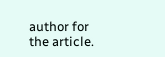author for the article.